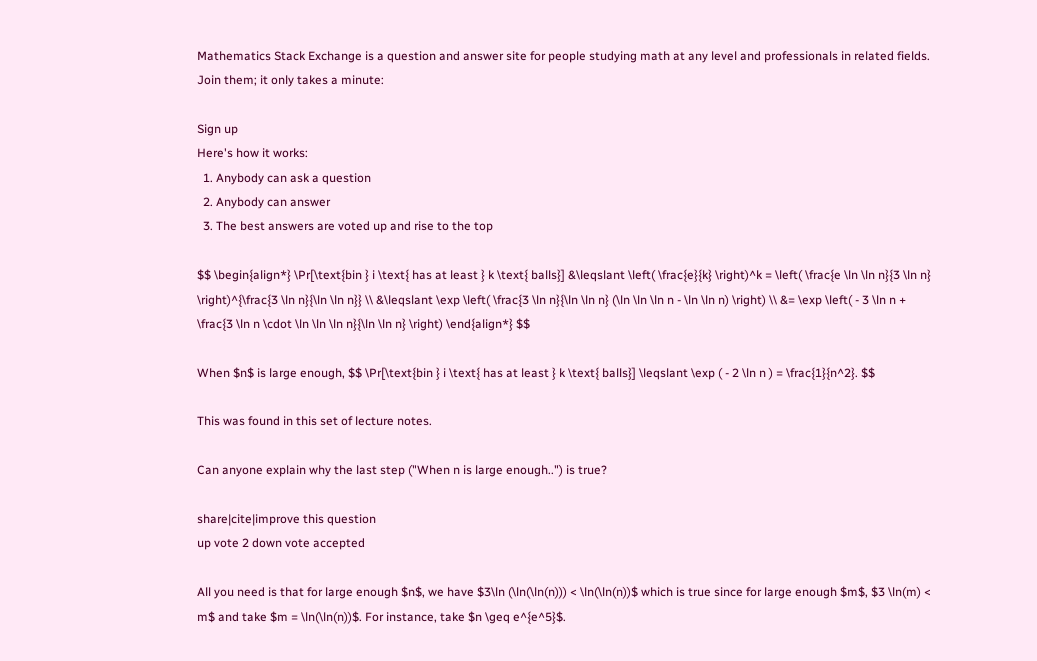Mathematics Stack Exchange is a question and answer site for people studying math at any level and professionals in related fields. Join them; it only takes a minute:

Sign up
Here's how it works:
  1. Anybody can ask a question
  2. Anybody can answer
  3. The best answers are voted up and rise to the top

$$ \begin{align*} \Pr[\text{bin } i \text{ has at least } k \text{ balls}] &\leqslant \left( \frac{e}{k} \right)^k = \left( \frac{e \ln \ln n}{3 \ln n} \right)^{\frac{3 \ln n}{\ln \ln n}} \\ &\leqslant \exp \left( \frac{3 \ln n}{\ln \ln n} (\ln \ln \ln n - \ln \ln n) \right) \\ &= \exp \left( - 3 \ln n + \frac{3 \ln n \cdot \ln \ln \ln n}{\ln \ln n} \right) \end{align*} $$

When $n$ is large enough, $$ \Pr[\text{bin } i \text{ has at least } k \text{ balls}] \leqslant \exp ( - 2 \ln n ) = \frac{1}{n^2}. $$

This was found in this set of lecture notes.

Can anyone explain why the last step ("When n is large enough..") is true?

share|cite|improve this question
up vote 2 down vote accepted

All you need is that for large enough $n$, we have $3\ln (\ln(\ln(n))) < \ln(\ln(n))$ which is true since for large enough $m$, $3 \ln(m) < m$ and take $m = \ln(\ln(n))$. For instance, take $n \geq e^{e^5}$.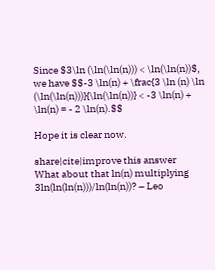Since $3\ln (\ln(\ln(n))) < \ln(\ln(n))$, we have $$-3 \ln(n) + \frac{3 \ln (n) \ln (\ln(\ln(n)))}{\ln(\ln(n))} < -3 \ln(n) + \ln(n) = - 2 \ln(n).$$

Hope it is clear now.

share|cite|improve this answer
What about that ln(n) multiplying 3ln(ln(ln(n)))/ln(ln(n))? – Leo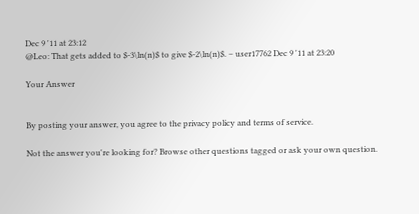Dec 9 '11 at 23:12
@Leo: That gets added to $-3\ln(n)$ to give $-2\ln(n)$. – user17762 Dec 9 '11 at 23:20

Your Answer


By posting your answer, you agree to the privacy policy and terms of service.

Not the answer you're looking for? Browse other questions tagged or ask your own question.